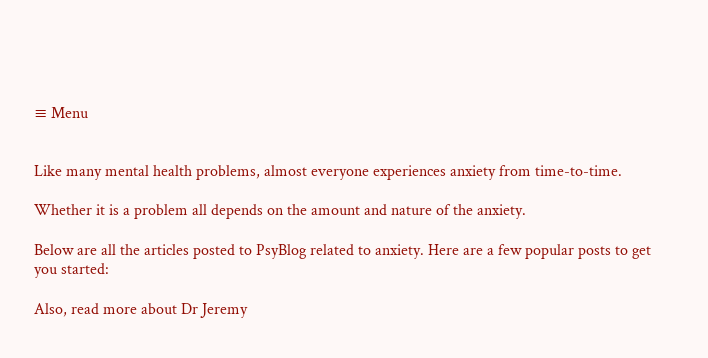≡ Menu


Like many mental health problems, almost everyone experiences anxiety from time-to-time.

Whether it is a problem all depends on the amount and nature of the anxiety.

Below are all the articles posted to PsyBlog related to anxiety. Here are a few popular posts to get you started:

Also, read more about Dr Jeremy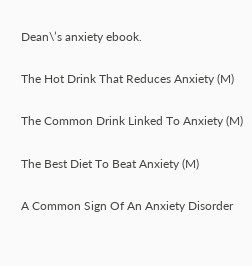Dean\’s anxiety ebook.

The Hot Drink That Reduces Anxiety (M)

The Common Drink Linked To Anxiety (M)

The Best Diet To Beat Anxiety (M)

A Common Sign Of An Anxiety Disorder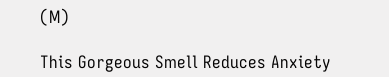(M)

This Gorgeous Smell Reduces Anxiety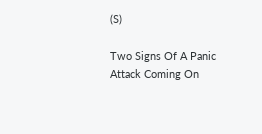(S)

Two Signs Of A Panic Attack Coming On